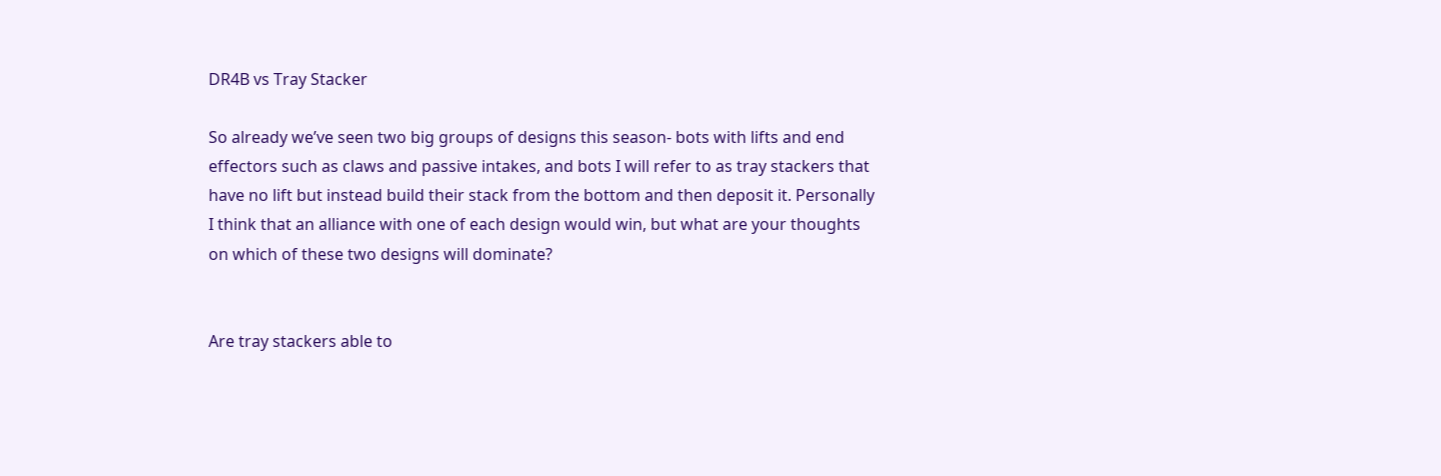DR4B vs Tray Stacker

So already we’ve seen two big groups of designs this season- bots with lifts and end effectors such as claws and passive intakes, and bots I will refer to as tray stackers that have no lift but instead build their stack from the bottom and then deposit it. Personally I think that an alliance with one of each design would win, but what are your thoughts on which of these two designs will dominate?


Are tray stackers able to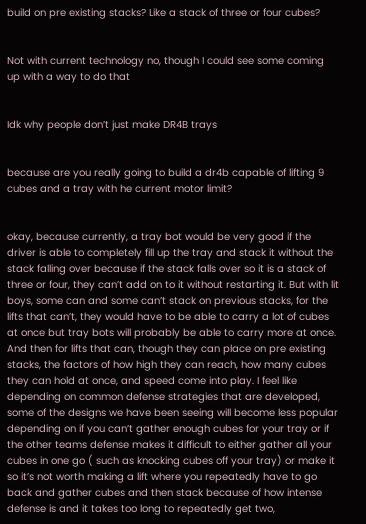build on pre existing stacks? Like a stack of three or four cubes?


Not with current technology no, though I could see some coming up with a way to do that


Idk why people don’t just make DR4B trays


because are you really going to build a dr4b capable of lifting 9 cubes and a tray with he current motor limit?


okay, because currently, a tray bot would be very good if the driver is able to completely fill up the tray and stack it without the stack falling over because if the stack falls over so it is a stack of three or four, they can’t add on to it without restarting it. But with lit boys, some can and some can’t stack on previous stacks, for the lifts that can’t, they would have to be able to carry a lot of cubes at once but tray bots will probably be able to carry more at once. And then for lifts that can, though they can place on pre existing stacks, the factors of how high they can reach, how many cubes they can hold at once, and speed come into play. I feel like depending on common defense strategies that are developed, some of the designs we have been seeing will become less popular depending on if you can’t gather enough cubes for your tray or if the other teams defense makes it difficult to either gather all your cubes in one go ( such as knocking cubes off your tray) or make it so it’s not worth making a lift where you repeatedly have to go back and gather cubes and then stack because of how intense defense is and it takes too long to repeatedly get two,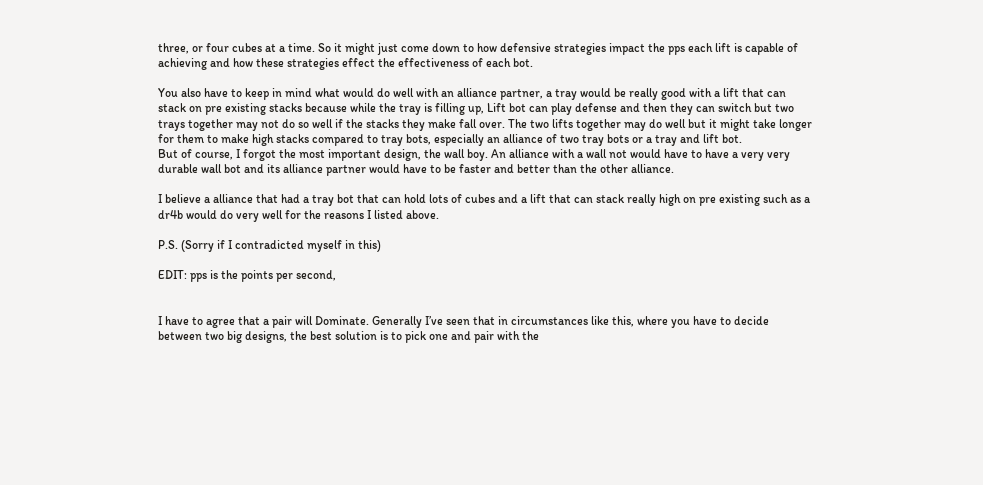three, or four cubes at a time. So it might just come down to how defensive strategies impact the pps each lift is capable of achieving and how these strategies effect the effectiveness of each bot.

You also have to keep in mind what would do well with an alliance partner, a tray would be really good with a lift that can stack on pre existing stacks because while the tray is filling up, Lift bot can play defense and then they can switch but two trays together may not do so well if the stacks they make fall over. The two lifts together may do well but it might take longer for them to make high stacks compared to tray bots, especially an alliance of two tray bots or a tray and lift bot.
But of course, I forgot the most important design, the wall boy. An alliance with a wall not would have to have a very very durable wall bot and its alliance partner would have to be faster and better than the other alliance.

I believe a alliance that had a tray bot that can hold lots of cubes and a lift that can stack really high on pre existing such as a dr4b would do very well for the reasons I listed above.

P.S. (Sorry if I contradicted myself in this)

EDIT: pps is the points per second,


I have to agree that a pair will Dominate. Generally I’ve seen that in circumstances like this, where you have to decide between two big designs, the best solution is to pick one and pair with the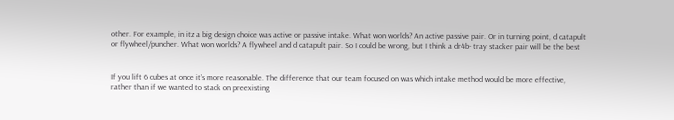other. For example, in itz a big design choice was active or passive intake. What won worlds? An active passive pair. Or in turning point, d catapult or flywheel/puncher. What won worlds? A flywheel and d catapult pair. So I could be wrong, but I think a dr4b- tray stacker pair will be the best


If you lift 6 cubes at once it’s more reasonable. The difference that our team focused on was which intake method would be more effective, rather than if we wanted to stack on preexisting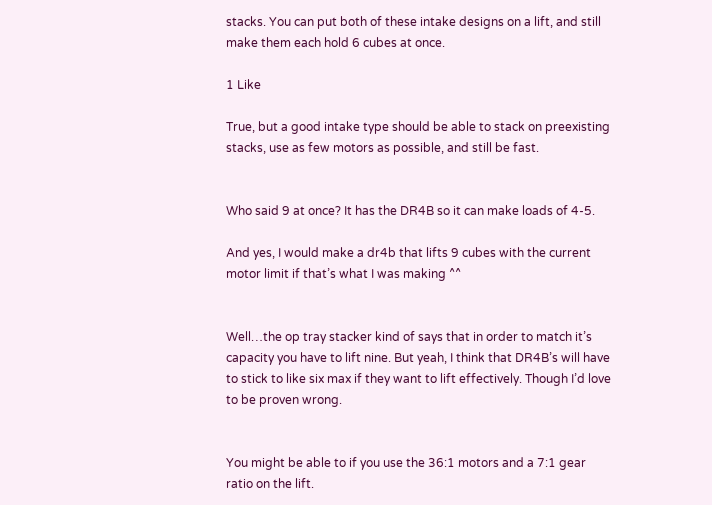stacks. You can put both of these intake designs on a lift, and still make them each hold 6 cubes at once.

1 Like

True, but a good intake type should be able to stack on preexisting stacks, use as few motors as possible, and still be fast.


Who said 9 at once? It has the DR4B so it can make loads of 4-5.

And yes, I would make a dr4b that lifts 9 cubes with the current motor limit if that’s what I was making ^^


Well…the op tray stacker kind of says that in order to match it’s capacity you have to lift nine. But yeah, I think that DR4B’s will have to stick to like six max if they want to lift effectively. Though I’d love to be proven wrong.


You might be able to if you use the 36:1 motors and a 7:1 gear ratio on the lift.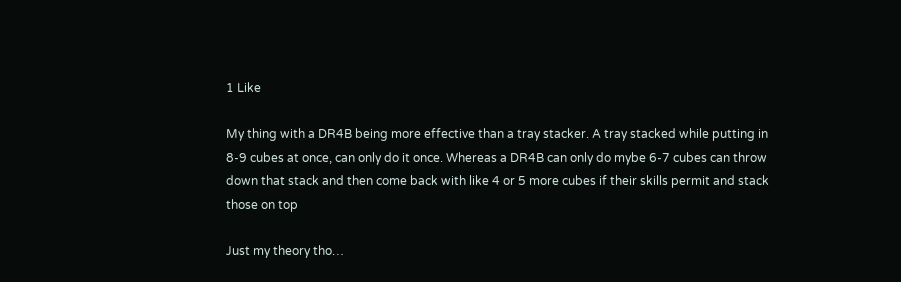1 Like

My thing with a DR4B being more effective than a tray stacker. A tray stacked while putting in 8-9 cubes at once, can only do it once. Whereas a DR4B can only do mybe 6-7 cubes can throw down that stack and then come back with like 4 or 5 more cubes if their skills permit and stack those on top

Just my theory tho…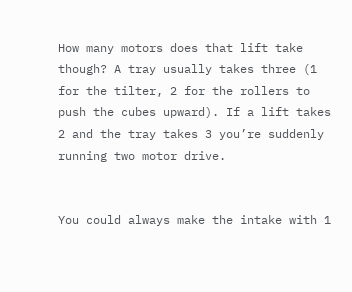How many motors does that lift take though? A tray usually takes three (1 for the tilter, 2 for the rollers to push the cubes upward). If a lift takes 2 and the tray takes 3 you’re suddenly running two motor drive.


You could always make the intake with 1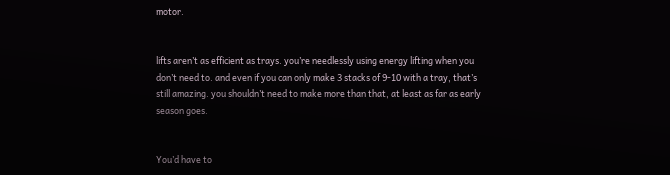motor.


lifts aren’t as efficient as trays. you’re needlessly using energy lifting when you don’t need to. and even if you can only make 3 stacks of 9-10 with a tray, that’s still amazing. you shouldn’t need to make more than that, at least as far as early season goes.


You’d have to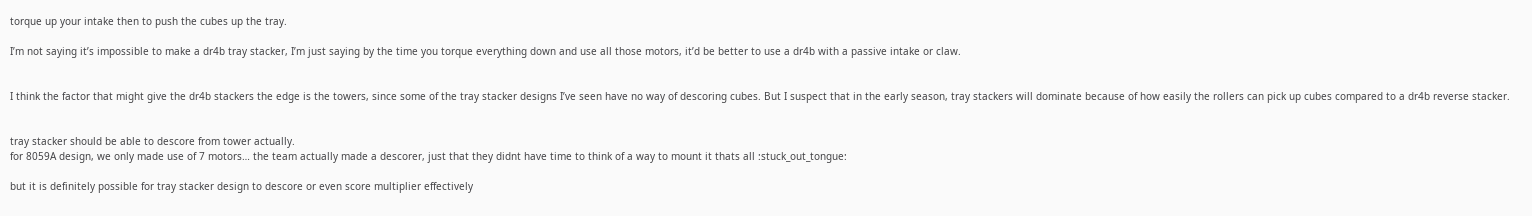torque up your intake then to push the cubes up the tray.

I’m not saying it’s impossible to make a dr4b tray stacker, I’m just saying by the time you torque everything down and use all those motors, it’d be better to use a dr4b with a passive intake or claw.


I think the factor that might give the dr4b stackers the edge is the towers, since some of the tray stacker designs I’ve seen have no way of descoring cubes. But I suspect that in the early season, tray stackers will dominate because of how easily the rollers can pick up cubes compared to a dr4b reverse stacker.


tray stacker should be able to descore from tower actually.
for 8059A design, we only made use of 7 motors… the team actually made a descorer, just that they didnt have time to think of a way to mount it thats all :stuck_out_tongue:

but it is definitely possible for tray stacker design to descore or even score multiplier effectively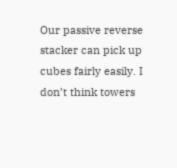Our passive reverse stacker can pick up cubes fairly easily. I don’t think towers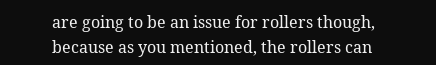are going to be an issue for rollers though, because as you mentioned, the rollers can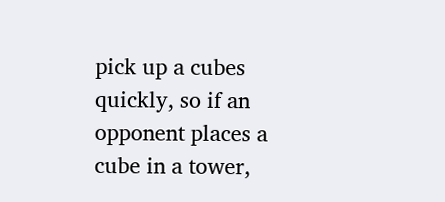pick up a cubes quickly, so if an opponent places a cube in a tower,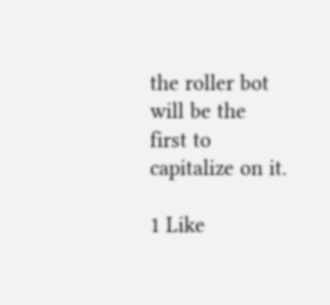the roller bot will be the first to capitalize on it.

1 Like